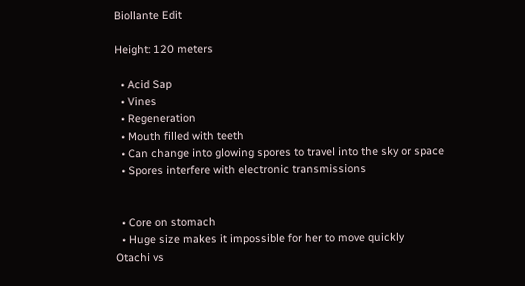Biollante Edit

Height: 120 meters

  • Acid Sap
  • Vines
  • Regeneration
  • Mouth filled with teeth
  • Can change into glowing spores to travel into the sky or space
  • Spores interfere with electronic transmissions


  • Core on stomach
  • Huge size makes it impossible for her to move quickly
Otachi vs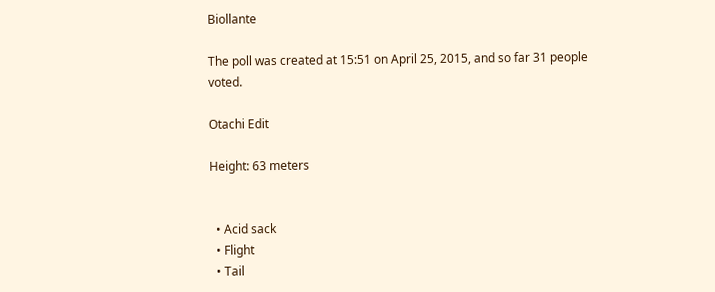Biollante

The poll was created at 15:51 on April 25, 2015, and so far 31 people voted.

Otachi Edit

Height: 63 meters


  • Acid sack
  • Flight
  • Tail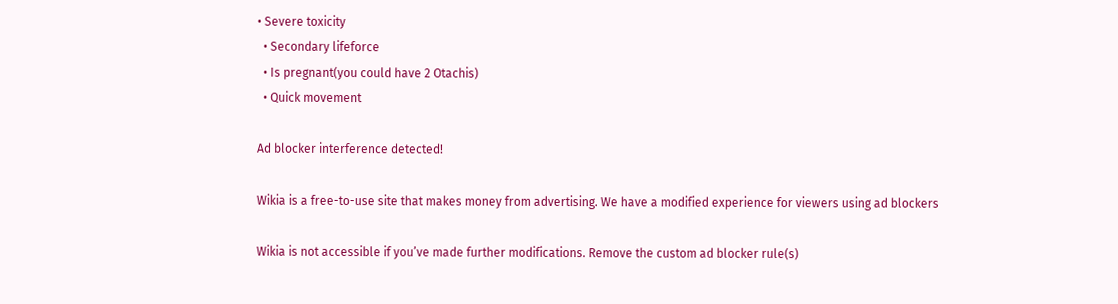• Severe toxicity
  • Secondary lifeforce
  • Is pregnant(you could have 2 Otachis)
  • Quick movement

Ad blocker interference detected!

Wikia is a free-to-use site that makes money from advertising. We have a modified experience for viewers using ad blockers

Wikia is not accessible if you’ve made further modifications. Remove the custom ad blocker rule(s)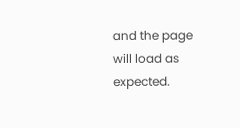and the page will load as expected.